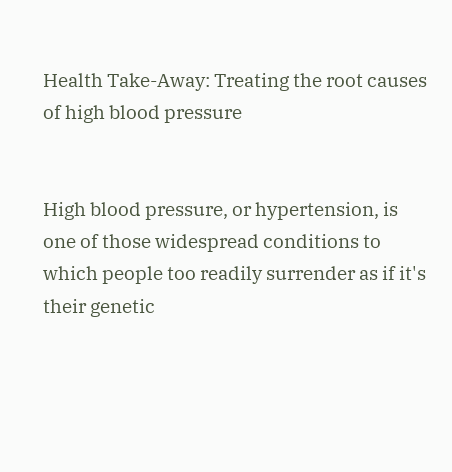Health Take-Away: Treating the root causes of high blood pressure


High blood pressure, or hypertension, is one of those widespread conditions to which people too readily surrender as if it's their genetic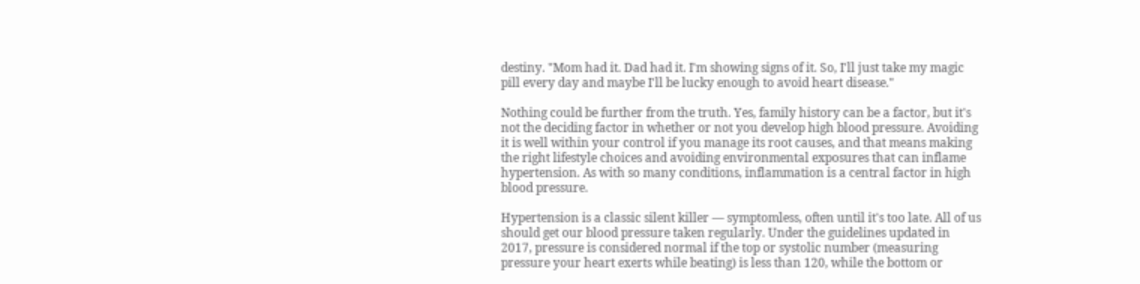destiny. "Mom had it. Dad had it. I'm showing signs of it. So, I'll just take my magic pill every day and maybe I'll be lucky enough to avoid heart disease."

Nothing could be further from the truth. Yes, family history can be a factor, but it's not the deciding factor in whether or not you develop high blood pressure. Avoiding it is well within your control if you manage its root causes, and that means making the right lifestyle choices and avoiding environmental exposures that can inflame hypertension. As with so many conditions, inflammation is a central factor in high blood pressure.

Hypertension is a classic silent killer — symptomless, often until it's too late. All of us should get our blood pressure taken regularly. Under the guidelines updated in 2017, pressure is considered normal if the top or systolic number (measuring pressure your heart exerts while beating) is less than 120, while the bottom or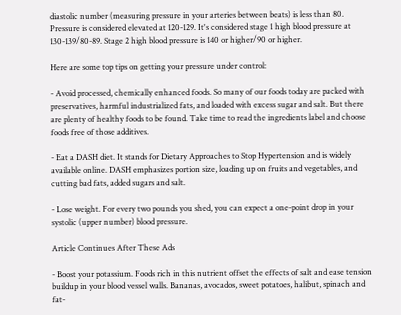diastolic number (measuring pressure in your arteries between beats) is less than 80. Pressure is considered elevated at 120-129. It's considered stage 1 high blood pressure at 130-139/80-89. Stage 2 high blood pressure is 140 or higher/90 or higher.

Here are some top tips on getting your pressure under control:

- Avoid processed, chemically enhanced foods. So many of our foods today are packed with preservatives, harmful industrialized fats, and loaded with excess sugar and salt. But there are plenty of healthy foods to be found. Take time to read the ingredients label and choose foods free of those additives.

- Eat a DASH diet. It stands for Dietary Approaches to Stop Hypertension and is widely available online. DASH emphasizes portion size, loading up on fruits and vegetables, and cutting bad fats, added sugars and salt.

- Lose weight. For every two pounds you shed, you can expect a one-point drop in your systolic (upper number) blood pressure.

Article Continues After These Ads

- Boost your potassium. Foods rich in this nutrient offset the effects of salt and ease tension buildup in your blood vessel walls. Bananas, avocados, sweet potatoes, halibut, spinach and fat-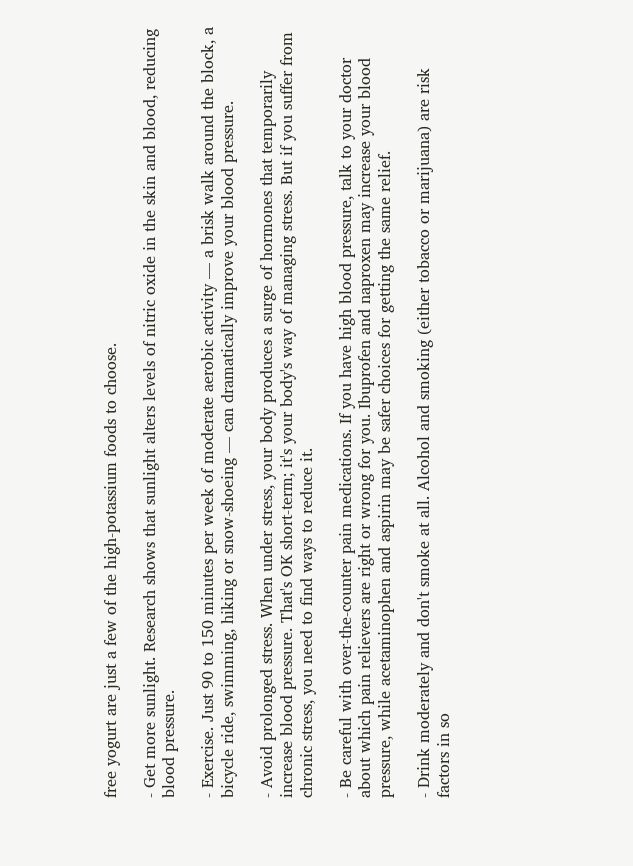free yogurt are just a few of the high-potassium foods to choose.

- Get more sunlight. Research shows that sunlight alters levels of nitric oxide in the skin and blood, reducing blood pressure.

- Exercise. Just 90 to 150 minutes per week of moderate aerobic activity — a brisk walk around the block, a bicycle ride, swimming, hiking or snow-shoeing — can dramatically improve your blood pressure.

- Avoid prolonged stress. When under stress, your body produces a surge of hormones that temporarily increase blood pressure. That's OK short-term; it's your body's way of managing stress. But if you suffer from chronic stress, you need to find ways to reduce it.

- Be careful with over-the-counter pain medications. If you have high blood pressure, talk to your doctor about which pain relievers are right or wrong for you. Ibuprofen and naproxen may increase your blood pressure, while acetaminophen and aspirin may be safer choices for getting the same relief.

- Drink moderately and don't smoke at all. Alcohol and smoking (either tobacco or marijuana) are risk factors in so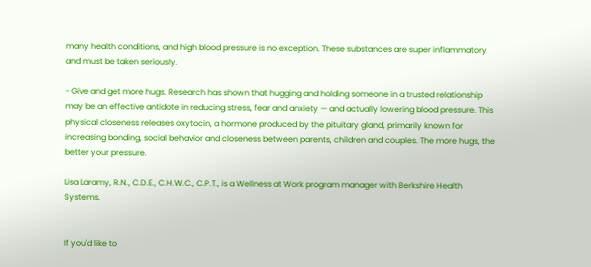many health conditions, and high blood pressure is no exception. These substances are super inflammatory and must be taken seriously.

- Give and get more hugs. Research has shown that hugging and holding someone in a trusted relationship may be an effective antidote in reducing stress, fear and anxiety — and actually lowering blood pressure. This physical closeness releases oxytocin, a hormone produced by the pituitary gland, primarily known for increasing bonding, social behavior and closeness between parents, children and couples. The more hugs, the better your pressure.

Lisa Laramy, R.N., C.D.E., C.H.W.C., C.P.T., is a Wellness at Work program manager with Berkshire Health Systems.


If you'd like to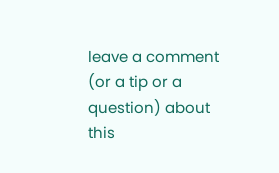leave a comment (or a tip or a question) about this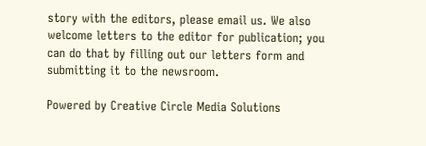story with the editors, please email us. We also welcome letters to the editor for publication; you can do that by filling out our letters form and submitting it to the newsroom.

Powered by Creative Circle Media Solutions